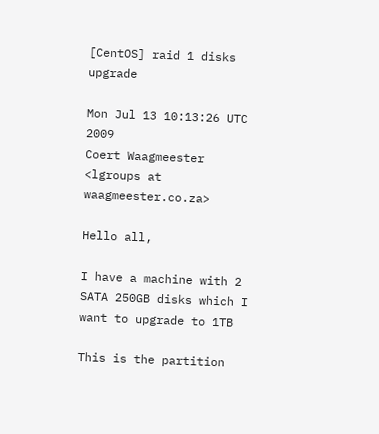[CentOS] raid 1 disks upgrade

Mon Jul 13 10:13:26 UTC 2009
Coert Waagmeester <lgroups at waagmeester.co.za>

Hello all,

I have a machine with 2 SATA 250GB disks which I want to upgrade to 1TB

This is the partition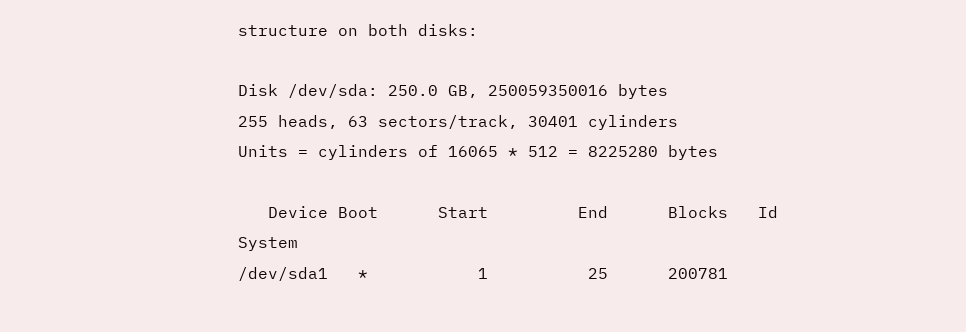structure on both disks:

Disk /dev/sda: 250.0 GB, 250059350016 bytes
255 heads, 63 sectors/track, 30401 cylinders
Units = cylinders of 16065 * 512 = 8225280 bytes

   Device Boot      Start         End      Blocks   Id  System
/dev/sda1   *           1          25      200781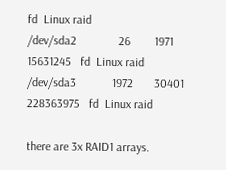fd  Linux raid
/dev/sda2              26        1971    15631245   fd  Linux raid
/dev/sda3            1972       30401   228363975   fd  Linux raid

there are 3x RAID1 arrays.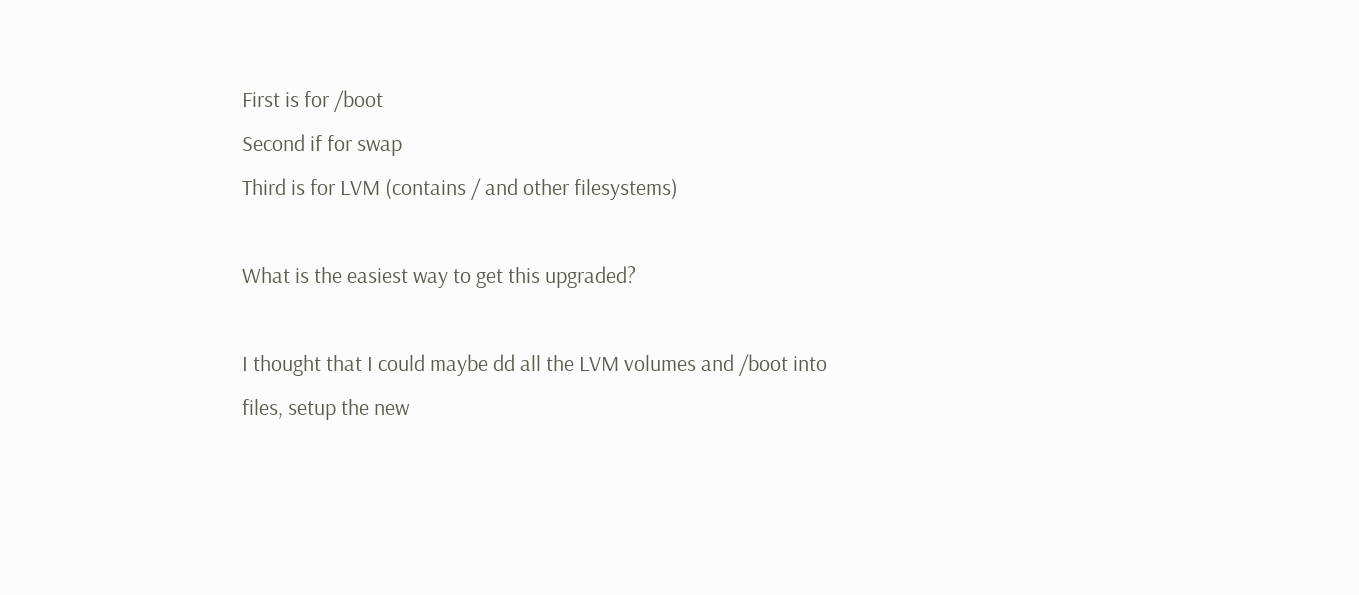First is for /boot
Second if for swap
Third is for LVM (contains / and other filesystems)

What is the easiest way to get this upgraded?

I thought that I could maybe dd all the LVM volumes and /boot into
files, setup the new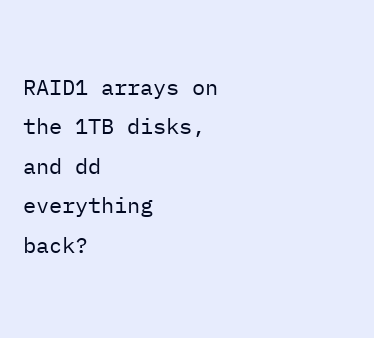RAID1 arrays on the 1TB disks, and dd everything
back?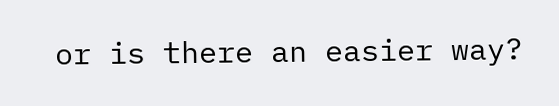or is there an easier way?